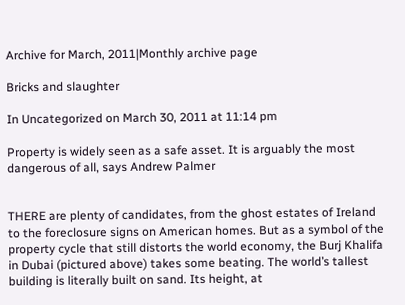Archive for March, 2011|Monthly archive page

Bricks and slaughter

In Uncategorized on March 30, 2011 at 11:14 pm

Property is widely seen as a safe asset. It is arguably the most dangerous of all, says Andrew Palmer


THERE are plenty of candidates, from the ghost estates of Ireland to the foreclosure signs on American homes. But as a symbol of the property cycle that still distorts the world economy, the Burj Khalifa in Dubai (pictured above) takes some beating. The world’s tallest building is literally built on sand. Its height, at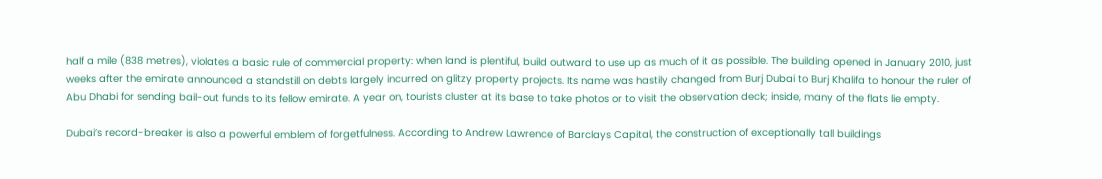half a mile (838 metres), violates a basic rule of commercial property: when land is plentiful, build outward to use up as much of it as possible. The building opened in January 2010, just weeks after the emirate announced a standstill on debts largely incurred on glitzy property projects. Its name was hastily changed from Burj Dubai to Burj Khalifa to honour the ruler of Abu Dhabi for sending bail-out funds to its fellow emirate. A year on, tourists cluster at its base to take photos or to visit the observation deck; inside, many of the flats lie empty.

Dubai’s record-breaker is also a powerful emblem of forgetfulness. According to Andrew Lawrence of Barclays Capital, the construction of exceptionally tall buildings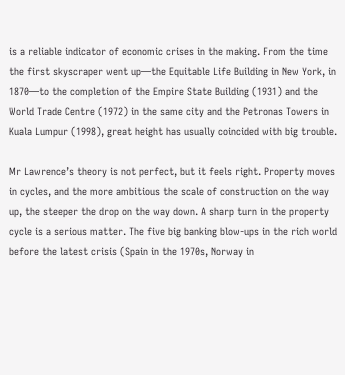is a reliable indicator of economic crises in the making. From the time the first skyscraper went up—the Equitable Life Building in New York, in 1870—to the completion of the Empire State Building (1931) and the World Trade Centre (1972) in the same city and the Petronas Towers in Kuala Lumpur (1998), great height has usually coincided with big trouble.

Mr Lawrence’s theory is not perfect, but it feels right. Property moves in cycles, and the more ambitious the scale of construction on the way up, the steeper the drop on the way down. A sharp turn in the property cycle is a serious matter. The five big banking blow-ups in the rich world before the latest crisis (Spain in the 1970s, Norway in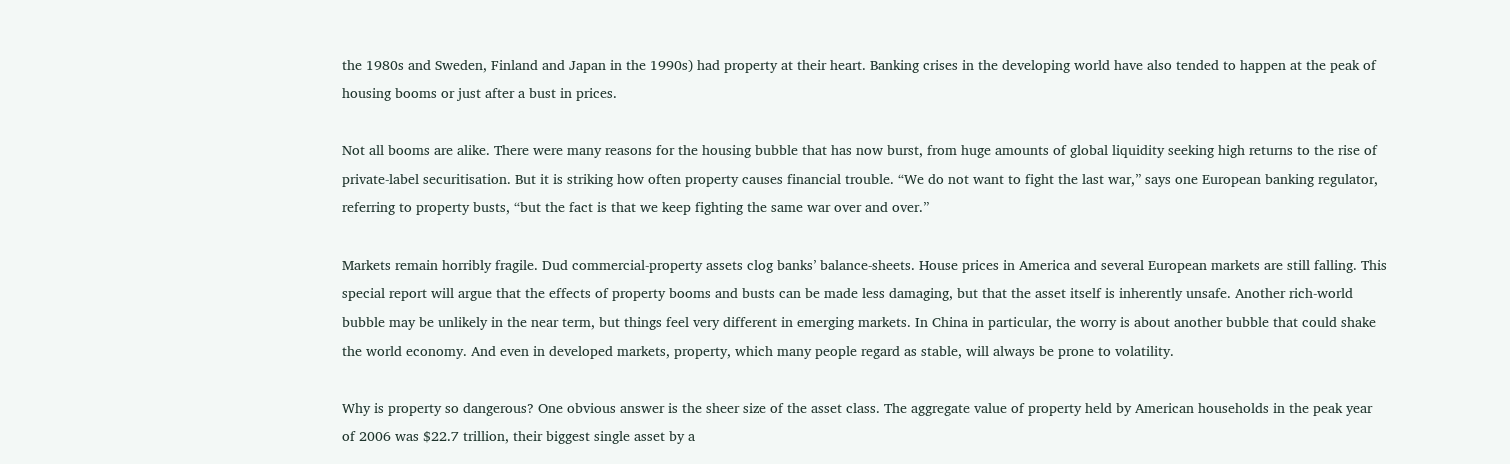the 1980s and Sweden, Finland and Japan in the 1990s) had property at their heart. Banking crises in the developing world have also tended to happen at the peak of housing booms or just after a bust in prices.

Not all booms are alike. There were many reasons for the housing bubble that has now burst, from huge amounts of global liquidity seeking high returns to the rise of private-label securitisation. But it is striking how often property causes financial trouble. “We do not want to fight the last war,” says one European banking regulator, referring to property busts, “but the fact is that we keep fighting the same war over and over.”

Markets remain horribly fragile. Dud commercial-property assets clog banks’ balance-sheets. House prices in America and several European markets are still falling. This special report will argue that the effects of property booms and busts can be made less damaging, but that the asset itself is inherently unsafe. Another rich-world bubble may be unlikely in the near term, but things feel very different in emerging markets. In China in particular, the worry is about another bubble that could shake the world economy. And even in developed markets, property, which many people regard as stable, will always be prone to volatility.

Why is property so dangerous? One obvious answer is the sheer size of the asset class. The aggregate value of property held by American households in the peak year of 2006 was $22.7 trillion, their biggest single asset by a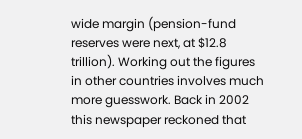wide margin (pension-fund reserves were next, at $12.8 trillion). Working out the figures in other countries involves much more guesswork. Back in 2002 this newspaper reckoned that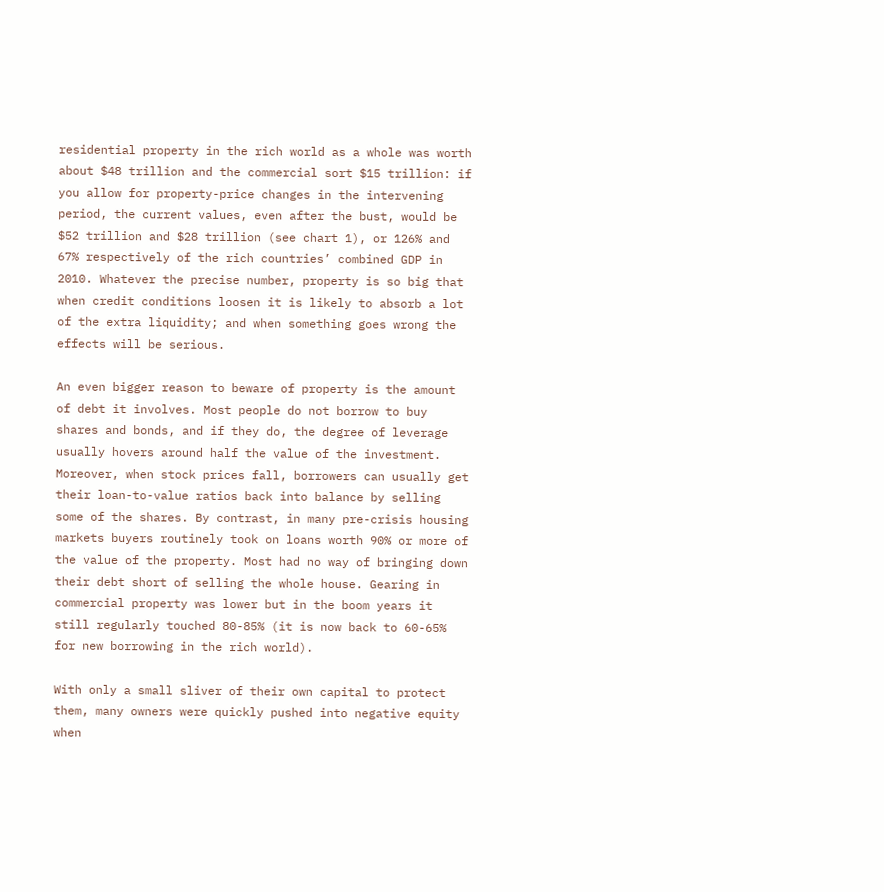residential property in the rich world as a whole was worth about $48 trillion and the commercial sort $15 trillion: if you allow for property-price changes in the intervening period, the current values, even after the bust, would be $52 trillion and $28 trillion (see chart 1), or 126% and 67% respectively of the rich countries’ combined GDP in 2010. Whatever the precise number, property is so big that when credit conditions loosen it is likely to absorb a lot of the extra liquidity; and when something goes wrong the effects will be serious.

An even bigger reason to beware of property is the amount of debt it involves. Most people do not borrow to buy shares and bonds, and if they do, the degree of leverage usually hovers around half the value of the investment. Moreover, when stock prices fall, borrowers can usually get their loan-to-value ratios back into balance by selling some of the shares. By contrast, in many pre-crisis housing markets buyers routinely took on loans worth 90% or more of the value of the property. Most had no way of bringing down their debt short of selling the whole house. Gearing in commercial property was lower but in the boom years it still regularly touched 80-85% (it is now back to 60-65% for new borrowing in the rich world).

With only a small sliver of their own capital to protect them, many owners were quickly pushed into negative equity when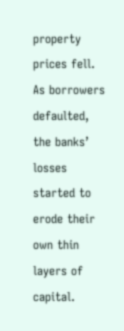property prices fell. As borrowers defaulted, the banks’ losses started to erode their own thin layers of capital.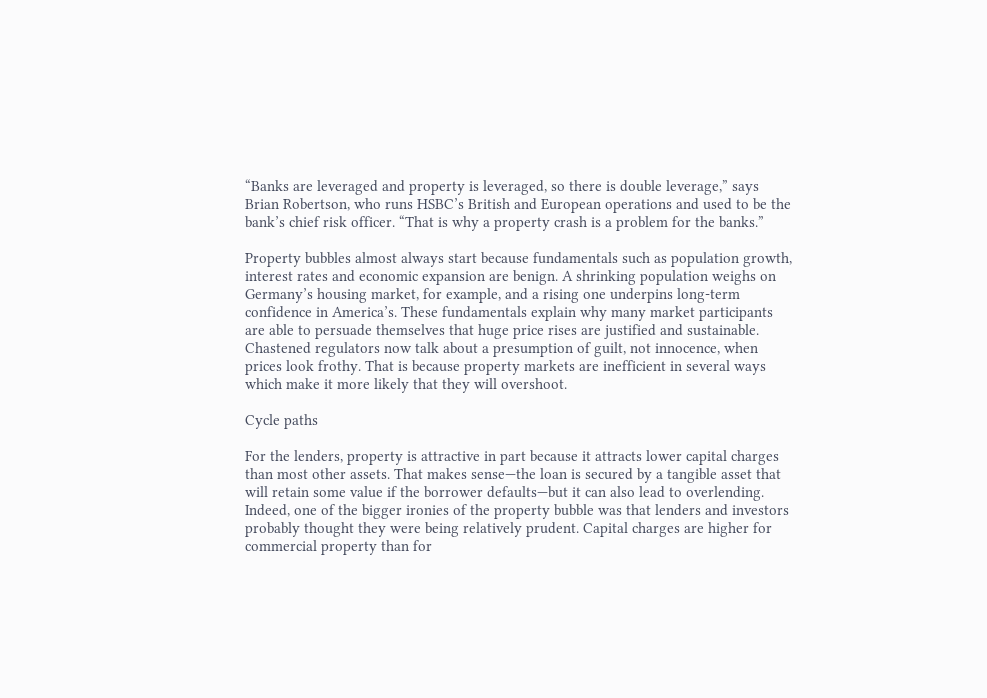“Banks are leveraged and property is leveraged, so there is double leverage,” says Brian Robertson, who runs HSBC’s British and European operations and used to be the bank’s chief risk officer. “That is why a property crash is a problem for the banks.”

Property bubbles almost always start because fundamentals such as population growth, interest rates and economic expansion are benign. A shrinking population weighs on Germany’s housing market, for example, and a rising one underpins long-term confidence in America’s. These fundamentals explain why many market participants are able to persuade themselves that huge price rises are justified and sustainable. Chastened regulators now talk about a presumption of guilt, not innocence, when prices look frothy. That is because property markets are inefficient in several ways which make it more likely that they will overshoot.

Cycle paths

For the lenders, property is attractive in part because it attracts lower capital charges than most other assets. That makes sense—the loan is secured by a tangible asset that will retain some value if the borrower defaults—but it can also lead to overlending. Indeed, one of the bigger ironies of the property bubble was that lenders and investors probably thought they were being relatively prudent. Capital charges are higher for commercial property than for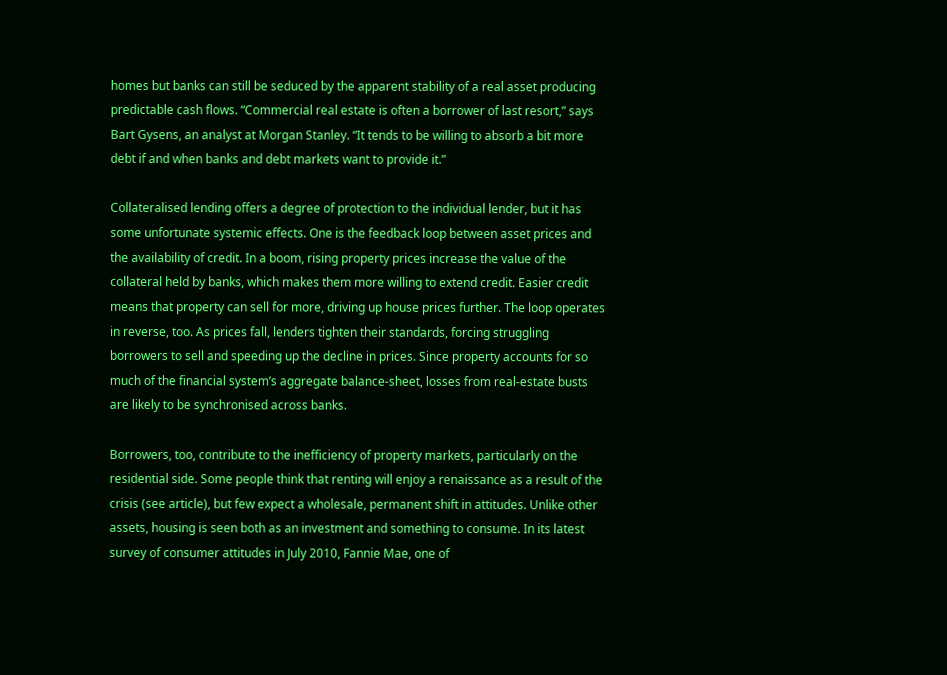homes but banks can still be seduced by the apparent stability of a real asset producing predictable cash flows. “Commercial real estate is often a borrower of last resort,” says Bart Gysens, an analyst at Morgan Stanley. “It tends to be willing to absorb a bit more debt if and when banks and debt markets want to provide it.”

Collateralised lending offers a degree of protection to the individual lender, but it has some unfortunate systemic effects. One is the feedback loop between asset prices and the availability of credit. In a boom, rising property prices increase the value of the collateral held by banks, which makes them more willing to extend credit. Easier credit means that property can sell for more, driving up house prices further. The loop operates in reverse, too. As prices fall, lenders tighten their standards, forcing struggling borrowers to sell and speeding up the decline in prices. Since property accounts for so much of the financial system’s aggregate balance-sheet, losses from real-estate busts are likely to be synchronised across banks.

Borrowers, too, contribute to the inefficiency of property markets, particularly on the residential side. Some people think that renting will enjoy a renaissance as a result of the crisis (see article), but few expect a wholesale, permanent shift in attitudes. Unlike other assets, housing is seen both as an investment and something to consume. In its latest survey of consumer attitudes in July 2010, Fannie Mae, one of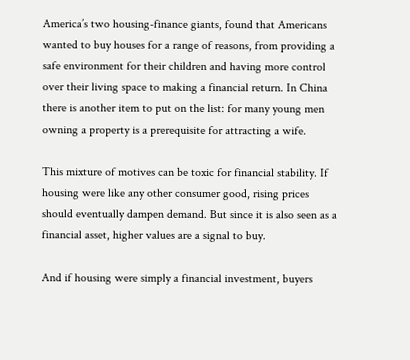America’s two housing-finance giants, found that Americans wanted to buy houses for a range of reasons, from providing a safe environment for their children and having more control over their living space to making a financial return. In China there is another item to put on the list: for many young men owning a property is a prerequisite for attracting a wife.

This mixture of motives can be toxic for financial stability. If housing were like any other consumer good, rising prices should eventually dampen demand. But since it is also seen as a financial asset, higher values are a signal to buy.

And if housing were simply a financial investment, buyers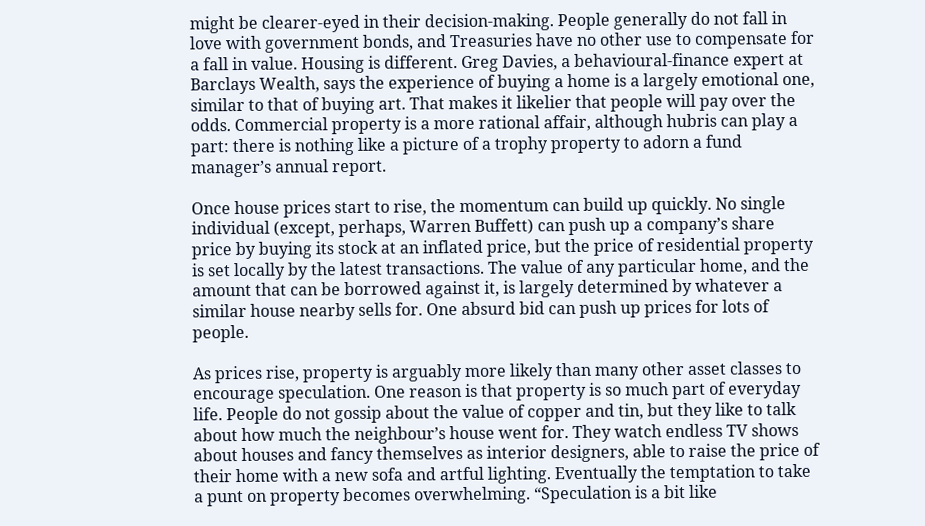might be clearer-eyed in their decision-making. People generally do not fall in love with government bonds, and Treasuries have no other use to compensate for a fall in value. Housing is different. Greg Davies, a behavioural-finance expert at Barclays Wealth, says the experience of buying a home is a largely emotional one, similar to that of buying art. That makes it likelier that people will pay over the odds. Commercial property is a more rational affair, although hubris can play a part: there is nothing like a picture of a trophy property to adorn a fund manager’s annual report.

Once house prices start to rise, the momentum can build up quickly. No single individual (except, perhaps, Warren Buffett) can push up a company’s share price by buying its stock at an inflated price, but the price of residential property is set locally by the latest transactions. The value of any particular home, and the amount that can be borrowed against it, is largely determined by whatever a similar house nearby sells for. One absurd bid can push up prices for lots of people.

As prices rise, property is arguably more likely than many other asset classes to encourage speculation. One reason is that property is so much part of everyday life. People do not gossip about the value of copper and tin, but they like to talk about how much the neighbour’s house went for. They watch endless TV shows about houses and fancy themselves as interior designers, able to raise the price of their home with a new sofa and artful lighting. Eventually the temptation to take a punt on property becomes overwhelming. “Speculation is a bit like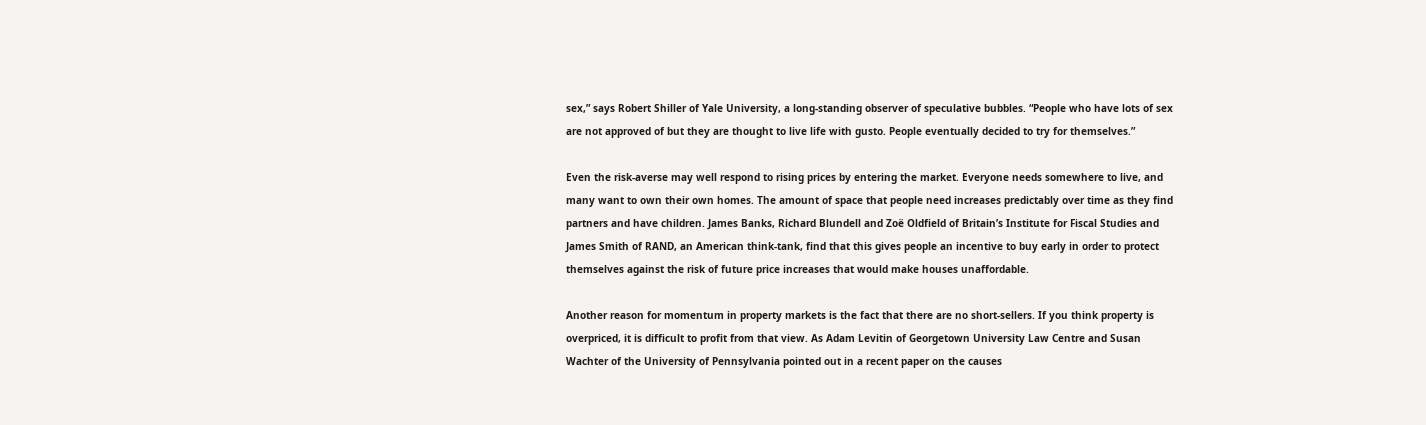sex,” says Robert Shiller of Yale University, a long-standing observer of speculative bubbles. “People who have lots of sex are not approved of but they are thought to live life with gusto. People eventually decided to try for themselves.”

Even the risk-averse may well respond to rising prices by entering the market. Everyone needs somewhere to live, and many want to own their own homes. The amount of space that people need increases predictably over time as they find partners and have children. James Banks, Richard Blundell and Zoë Oldfield of Britain’s Institute for Fiscal Studies and James Smith of RAND, an American think-tank, find that this gives people an incentive to buy early in order to protect themselves against the risk of future price increases that would make houses unaffordable.

Another reason for momentum in property markets is the fact that there are no short-sellers. If you think property is overpriced, it is difficult to profit from that view. As Adam Levitin of Georgetown University Law Centre and Susan Wachter of the University of Pennsylvania pointed out in a recent paper on the causes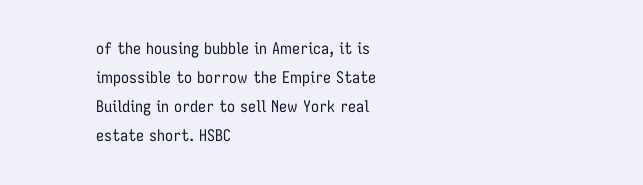of the housing bubble in America, it is impossible to borrow the Empire State Building in order to sell New York real estate short. HSBC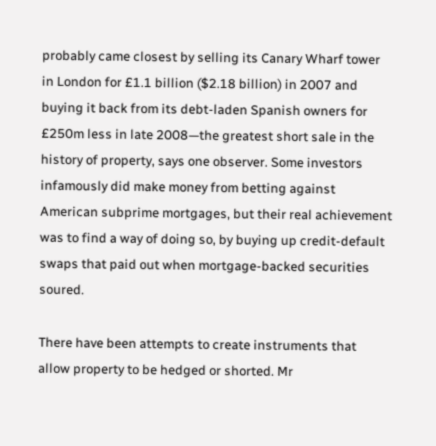probably came closest by selling its Canary Wharf tower in London for £1.1 billion ($2.18 billion) in 2007 and buying it back from its debt-laden Spanish owners for £250m less in late 2008—the greatest short sale in the history of property, says one observer. Some investors infamously did make money from betting against American subprime mortgages, but their real achievement was to find a way of doing so, by buying up credit-default swaps that paid out when mortgage-backed securities soured.

There have been attempts to create instruments that allow property to be hedged or shorted. Mr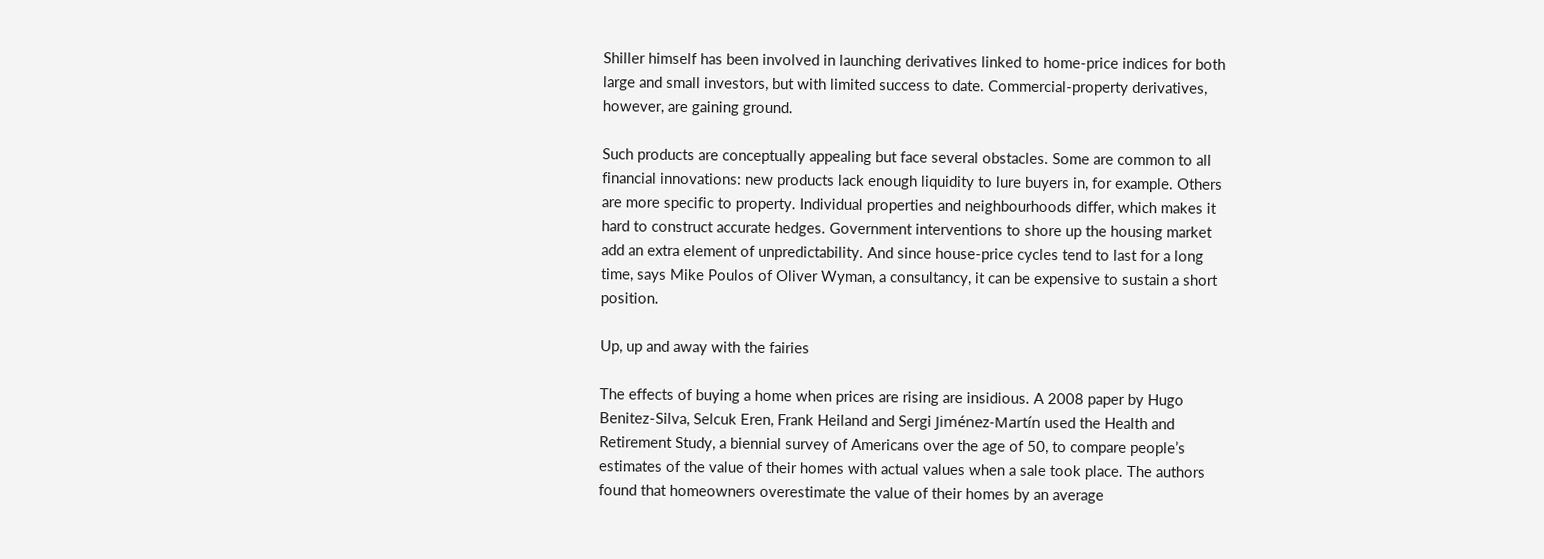Shiller himself has been involved in launching derivatives linked to home-price indices for both large and small investors, but with limited success to date. Commercial-property derivatives, however, are gaining ground.

Such products are conceptually appealing but face several obstacles. Some are common to all financial innovations: new products lack enough liquidity to lure buyers in, for example. Others are more specific to property. Individual properties and neighbourhoods differ, which makes it hard to construct accurate hedges. Government interventions to shore up the housing market add an extra element of unpredictability. And since house-price cycles tend to last for a long time, says Mike Poulos of Oliver Wyman, a consultancy, it can be expensive to sustain a short position.

Up, up and away with the fairies

The effects of buying a home when prices are rising are insidious. A 2008 paper by Hugo Benitez-Silva, Selcuk Eren, Frank Heiland and Sergi Jiménez-Martín used the Health and Retirement Study, a biennial survey of Americans over the age of 50, to compare people’s estimates of the value of their homes with actual values when a sale took place. The authors found that homeowners overestimate the value of their homes by an average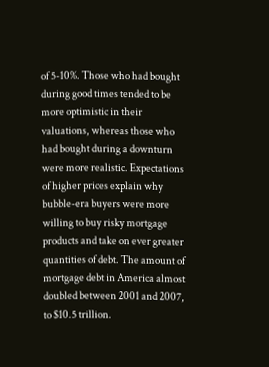of 5-10%. Those who had bought during good times tended to be more optimistic in their valuations, whereas those who had bought during a downturn were more realistic. Expectations of higher prices explain why bubble-era buyers were more willing to buy risky mortgage products and take on ever greater quantities of debt. The amount of mortgage debt in America almost doubled between 2001 and 2007, to $10.5 trillion.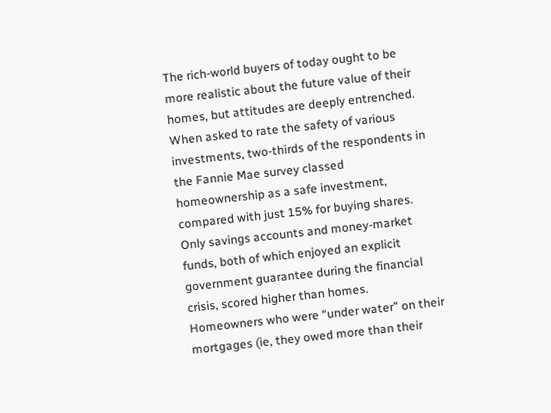The rich-world buyers of today ought to be more realistic about the future value of their homes, but attitudes are deeply entrenched. When asked to rate the safety of various investments, two-thirds of the respondents in the Fannie Mae survey classed homeownership as a safe investment, compared with just 15% for buying shares. Only savings accounts and money-market funds, both of which enjoyed an explicit government guarantee during the financial crisis, scored higher than homes. Homeowners who were “under water” on their mortgages (ie, they owed more than their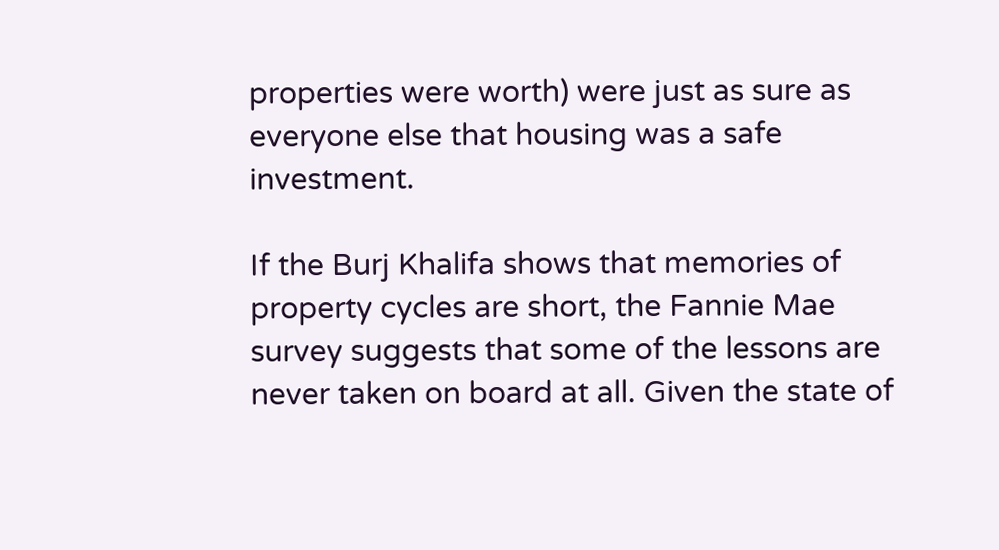properties were worth) were just as sure as everyone else that housing was a safe investment.

If the Burj Khalifa shows that memories of property cycles are short, the Fannie Mae survey suggests that some of the lessons are never taken on board at all. Given the state of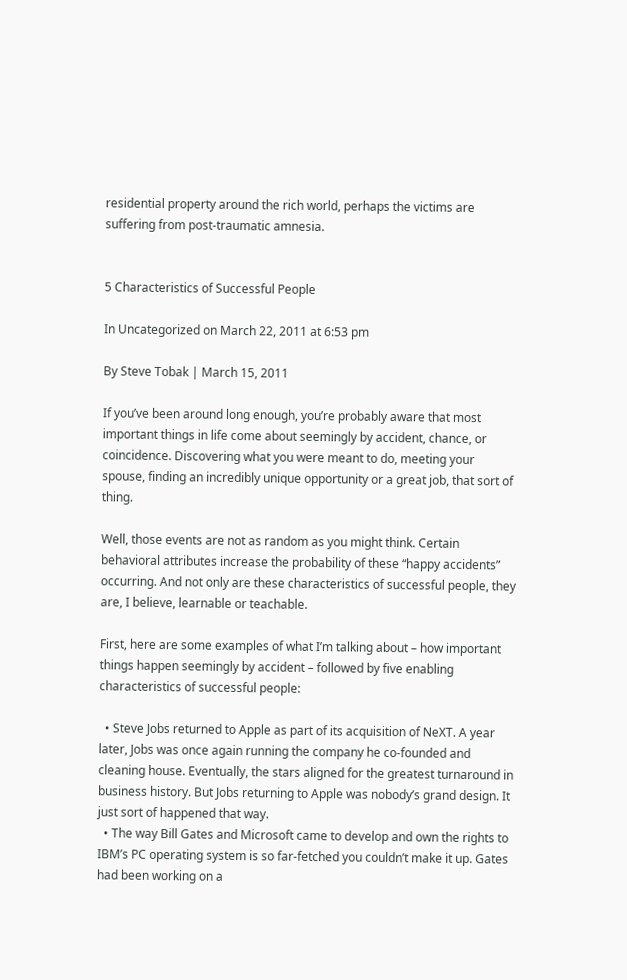residential property around the rich world, perhaps the victims are suffering from post-traumatic amnesia.


5 Characteristics of Successful People

In Uncategorized on March 22, 2011 at 6:53 pm

By Steve Tobak | March 15, 2011

If you’ve been around long enough, you’re probably aware that most important things in life come about seemingly by accident, chance, or coincidence. Discovering what you were meant to do, meeting your spouse, finding an incredibly unique opportunity or a great job, that sort of thing.

Well, those events are not as random as you might think. Certain behavioral attributes increase the probability of these “happy accidents” occurring. And not only are these characteristics of successful people, they are, I believe, learnable or teachable.

First, here are some examples of what I’m talking about – how important things happen seemingly by accident – followed by five enabling characteristics of successful people:

  • Steve Jobs returned to Apple as part of its acquisition of NeXT. A year later, Jobs was once again running the company he co-founded and cleaning house. Eventually, the stars aligned for the greatest turnaround in business history. But Jobs returning to Apple was nobody’s grand design. It just sort of happened that way.
  • The way Bill Gates and Microsoft came to develop and own the rights to IBM’s PC operating system is so far-fetched you couldn’t make it up. Gates had been working on a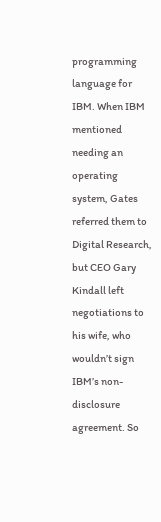programming language for IBM. When IBM mentioned needing an operating system, Gates referred them to Digital Research, but CEO Gary Kindall left negotiations to his wife, who wouldn’t sign IBM’s non-disclosure agreement. So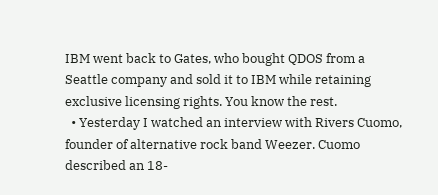IBM went back to Gates, who bought QDOS from a Seattle company and sold it to IBM while retaining exclusive licensing rights. You know the rest.
  • Yesterday I watched an interview with Rivers Cuomo, founder of alternative rock band Weezer. Cuomo described an 18-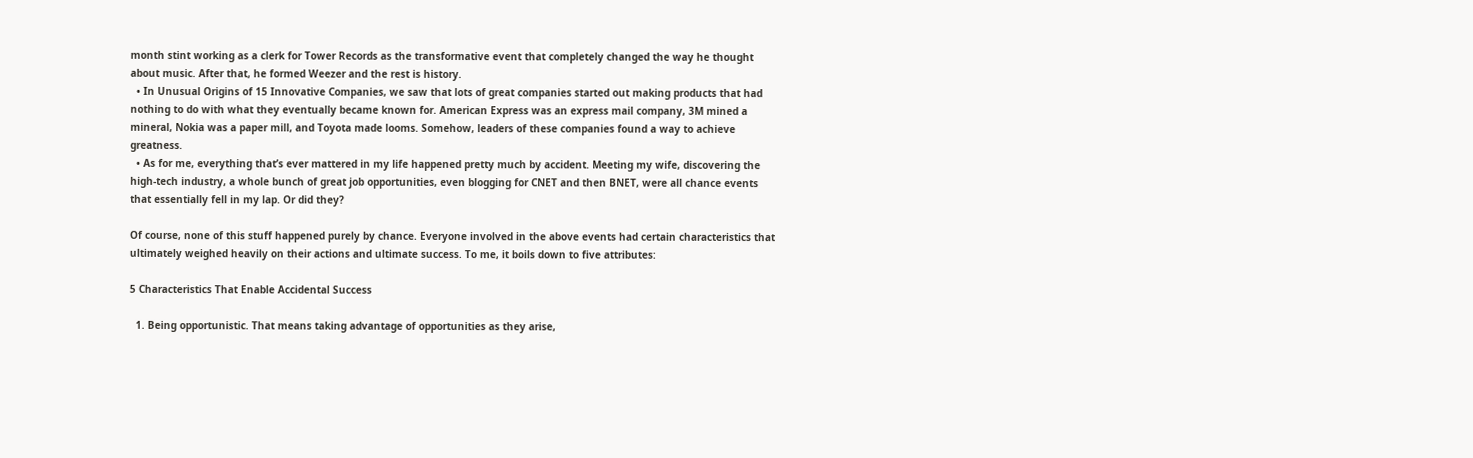month stint working as a clerk for Tower Records as the transformative event that completely changed the way he thought about music. After that, he formed Weezer and the rest is history.
  • In Unusual Origins of 15 Innovative Companies, we saw that lots of great companies started out making products that had nothing to do with what they eventually became known for. American Express was an express mail company, 3M mined a mineral, Nokia was a paper mill, and Toyota made looms. Somehow, leaders of these companies found a way to achieve greatness.
  • As for me, everything that’s ever mattered in my life happened pretty much by accident. Meeting my wife, discovering the high-tech industry, a whole bunch of great job opportunities, even blogging for CNET and then BNET, were all chance events that essentially fell in my lap. Or did they?

Of course, none of this stuff happened purely by chance. Everyone involved in the above events had certain characteristics that ultimately weighed heavily on their actions and ultimate success. To me, it boils down to five attributes:

5 Characteristics That Enable Accidental Success

  1. Being opportunistic. That means taking advantage of opportunities as they arise,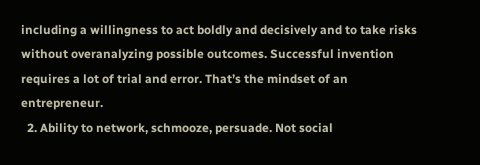including a willingness to act boldly and decisively and to take risks without overanalyzing possible outcomes. Successful invention requires a lot of trial and error. That’s the mindset of an entrepreneur.
  2. Ability to network, schmooze, persuade. Not social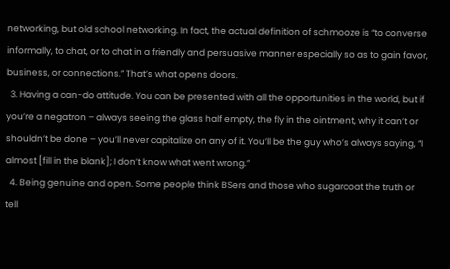networking, but old school networking. In fact, the actual definition of schmooze is “to converse informally, to chat, or to chat in a friendly and persuasive manner especially so as to gain favor, business, or connections.” That’s what opens doors.
  3. Having a can-do attitude. You can be presented with all the opportunities in the world, but if you’re a negatron – always seeing the glass half empty, the fly in the ointment, why it can’t or shouldn’t be done – you’ll never capitalize on any of it. You’ll be the guy who’s always saying, “I almost [fill in the blank]; I don’t know what went wrong.”
  4. Being genuine and open. Some people think BSers and those who sugarcoat the truth or tell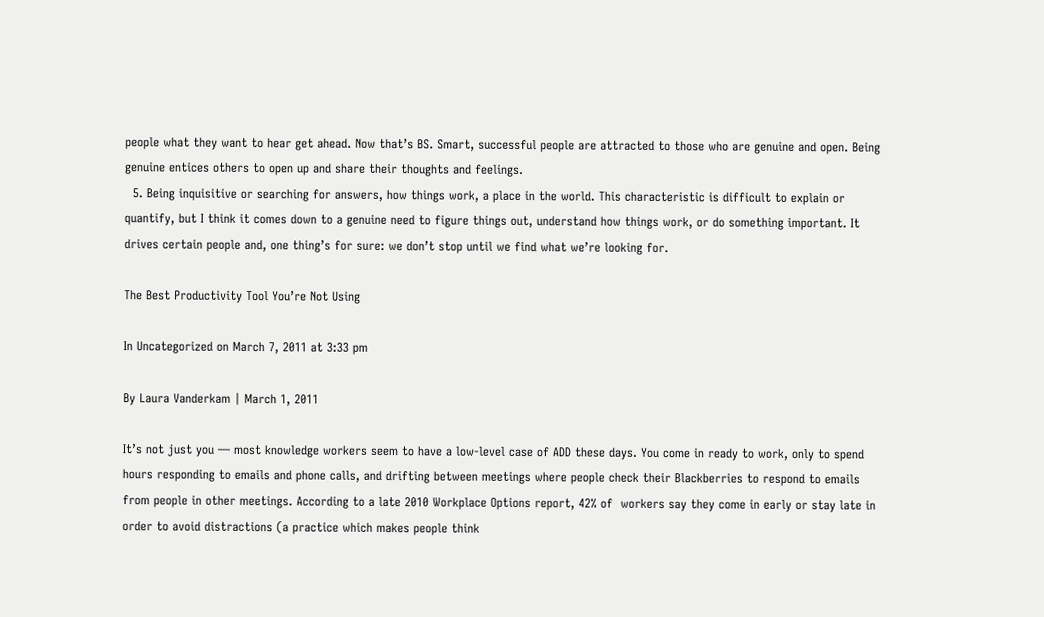people what they want to hear get ahead. Now that’s BS. Smart, successful people are attracted to those who are genuine and open. Being genuine entices others to open up and share their thoughts and feelings.
  5. Being inquisitive or searching for answers, how things work, a place in the world. This characteristic is difficult to explain or quantify, but I think it comes down to a genuine need to figure things out, understand how things work, or do something important. It drives certain people and, one thing’s for sure: we don’t stop until we find what we’re looking for.

The Best Productivity Tool You’re Not Using

In Uncategorized on March 7, 2011 at 3:33 pm

By Laura Vanderkam | March 1, 2011

It’s not just you — most knowledge workers seem to have a low-level case of ADD these days. You come in ready to work, only to spend hours responding to emails and phone calls, and drifting between meetings where people check their Blackberries to respond to emails from people in other meetings. According to a late 2010 Workplace Options report, 42% of  workers say they come in early or stay late in order to avoid distractions (a practice which makes people think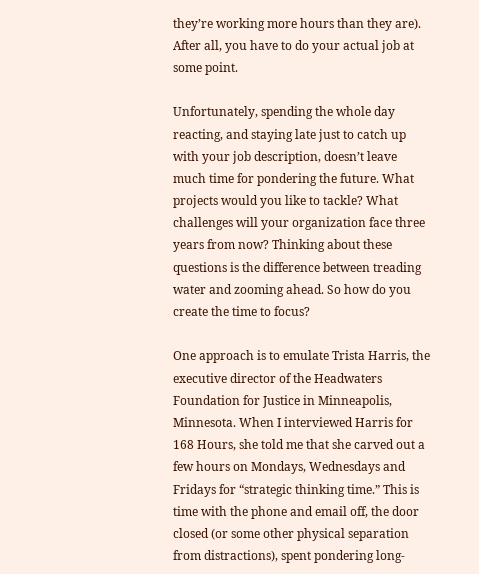they’re working more hours than they are). After all, you have to do your actual job at some point.

Unfortunately, spending the whole day reacting, and staying late just to catch up with your job description, doesn’t leave much time for pondering the future. What projects would you like to tackle? What challenges will your organization face three years from now? Thinking about these questions is the difference between treading water and zooming ahead. So how do you create the time to focus?

One approach is to emulate Trista Harris, the executive director of the Headwaters Foundation for Justice in Minneapolis, Minnesota. When I interviewed Harris for 168 Hours, she told me that she carved out a few hours on Mondays, Wednesdays and Fridays for “strategic thinking time.” This is time with the phone and email off, the door closed (or some other physical separation from distractions), spent pondering long-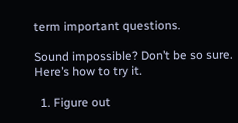term important questions.

Sound impossible? Don’t be so sure. Here’s how to try it.

  1. Figure out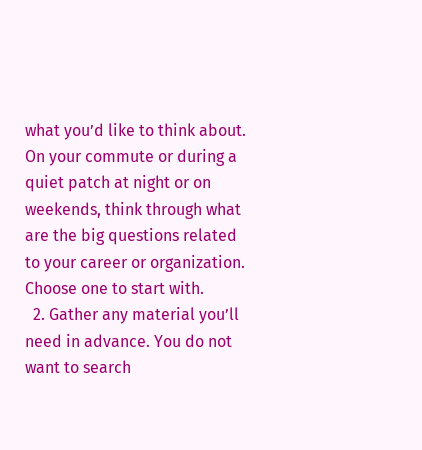what you’d like to think about. On your commute or during a quiet patch at night or on weekends, think through what are the big questions related to your career or organization. Choose one to start with.
  2. Gather any material you’ll need in advance. You do not want to search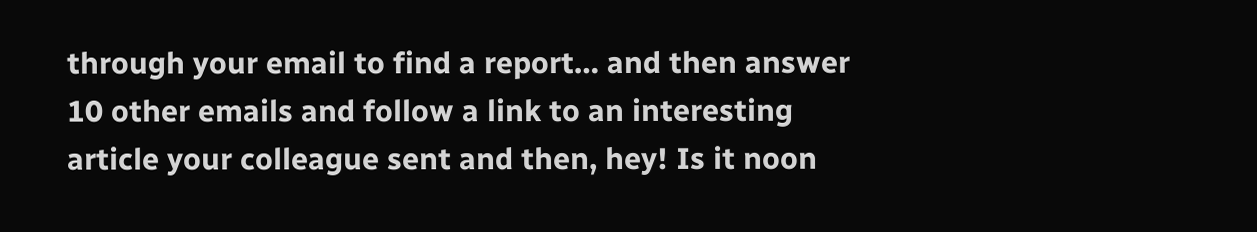through your email to find a report… and then answer 10 other emails and follow a link to an interesting article your colleague sent and then, hey! Is it noon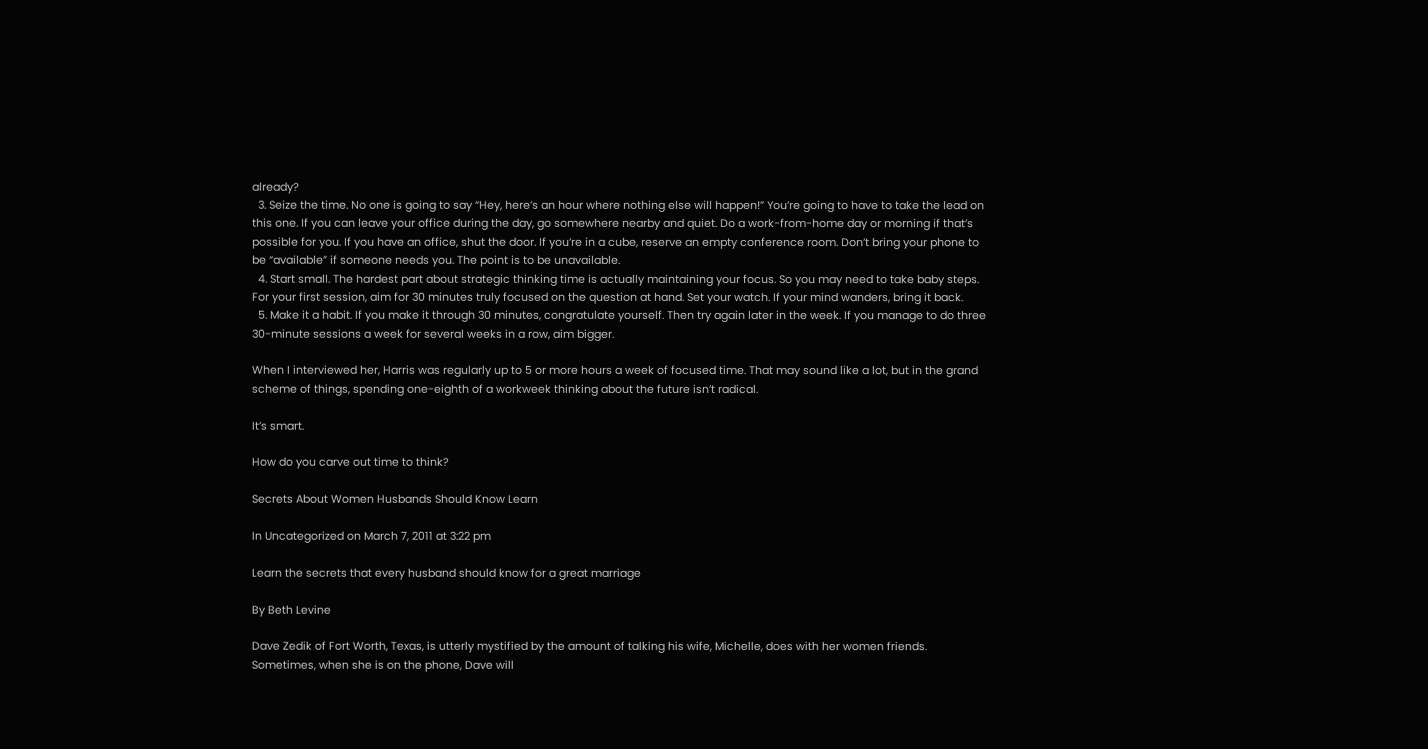already?
  3. Seize the time. No one is going to say “Hey, here’s an hour where nothing else will happen!” You’re going to have to take the lead on this one. If you can leave your office during the day, go somewhere nearby and quiet. Do a work-from-home day or morning if that’s possible for you. If you have an office, shut the door. If you’re in a cube, reserve an empty conference room. Don’t bring your phone to be “available” if someone needs you. The point is to be unavailable.
  4. Start small. The hardest part about strategic thinking time is actually maintaining your focus. So you may need to take baby steps. For your first session, aim for 30 minutes truly focused on the question at hand. Set your watch. If your mind wanders, bring it back.
  5. Make it a habit. If you make it through 30 minutes, congratulate yourself. Then try again later in the week. If you manage to do three 30-minute sessions a week for several weeks in a row, aim bigger.

When I interviewed her, Harris was regularly up to 5 or more hours a week of focused time. That may sound like a lot, but in the grand scheme of things, spending one-eighth of a workweek thinking about the future isn’t radical.

It’s smart.

How do you carve out time to think?

Secrets About Women Husbands Should Know Learn

In Uncategorized on March 7, 2011 at 3:22 pm

Learn the secrets that every husband should know for a great marriage

By Beth Levine

Dave Zedik of Fort Worth, Texas, is utterly mystified by the amount of talking his wife, Michelle, does with her women friends. Sometimes, when she is on the phone, Dave will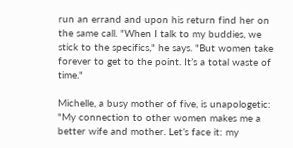run an errand and upon his return find her on the same call. "When I talk to my buddies, we stick to the specifics," he says. "But women take forever to get to the point. It’s a total waste of time."

Michelle, a busy mother of five, is unapologetic: "My connection to other women makes me a better wife and mother. Let’s face it: my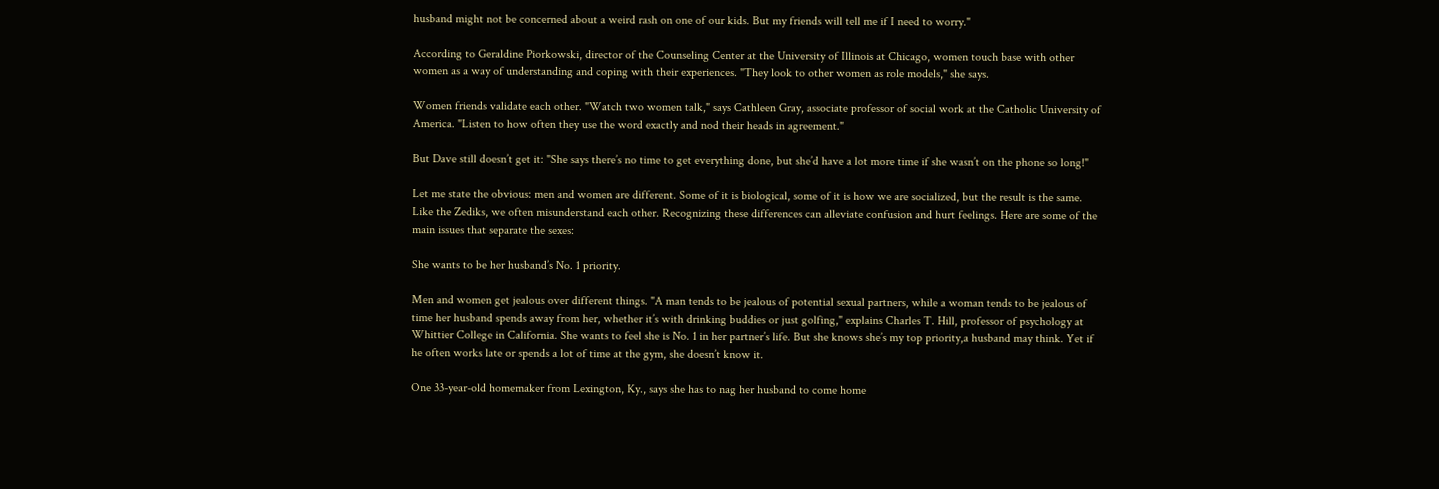husband might not be concerned about a weird rash on one of our kids. But my friends will tell me if I need to worry."

According to Geraldine Piorkowski, director of the Counseling Center at the University of Illinois at Chicago, women touch base with other women as a way of understanding and coping with their experiences. "They look to other women as role models," she says.

Women friends validate each other. "Watch two women talk," says Cathleen Gray, associate professor of social work at the Catholic University of America. "Listen to how often they use the word exactly and nod their heads in agreement."

But Dave still doesn’t get it: "She says there’s no time to get everything done, but she’d have a lot more time if she wasn’t on the phone so long!"

Let me state the obvious: men and women are different. Some of it is biological, some of it is how we are socialized, but the result is the same. Like the Zediks, we often misunderstand each other. Recognizing these differences can alleviate confusion and hurt feelings. Here are some of the main issues that separate the sexes:

She wants to be her husband’s No. 1 priority.

Men and women get jealous over different things. "A man tends to be jealous of potential sexual partners, while a woman tends to be jealous of time her husband spends away from her, whether it’s with drinking buddies or just golfing," explains Charles T. Hill, professor of psychology at Whittier College in California. She wants to feel she is No. 1 in her partner’s life. But she knows she’s my top priority,a husband may think. Yet if he often works late or spends a lot of time at the gym, she doesn’t know it.

One 33-year-old homemaker from Lexington, Ky., says she has to nag her husband to come home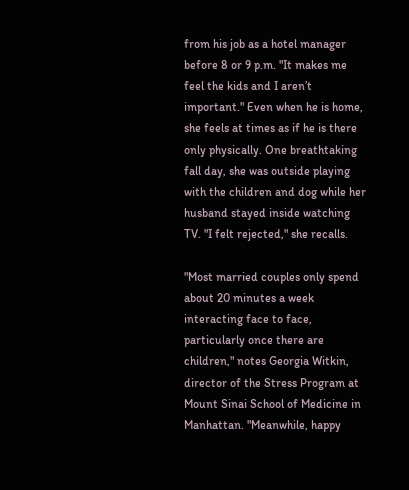from his job as a hotel manager before 8 or 9 p.m. "It makes me feel the kids and I aren’t important." Even when he is home, she feels at times as if he is there only physically. One breathtaking fall day, she was outside playing with the children and dog while her husband stayed inside watching TV. "I felt rejected," she recalls.

"Most married couples only spend about 20 minutes a week interacting face to face, particularly once there are children," notes Georgia Witkin, director of the Stress Program at Mount Sinai School of Medicine in Manhattan. "Meanwhile, happy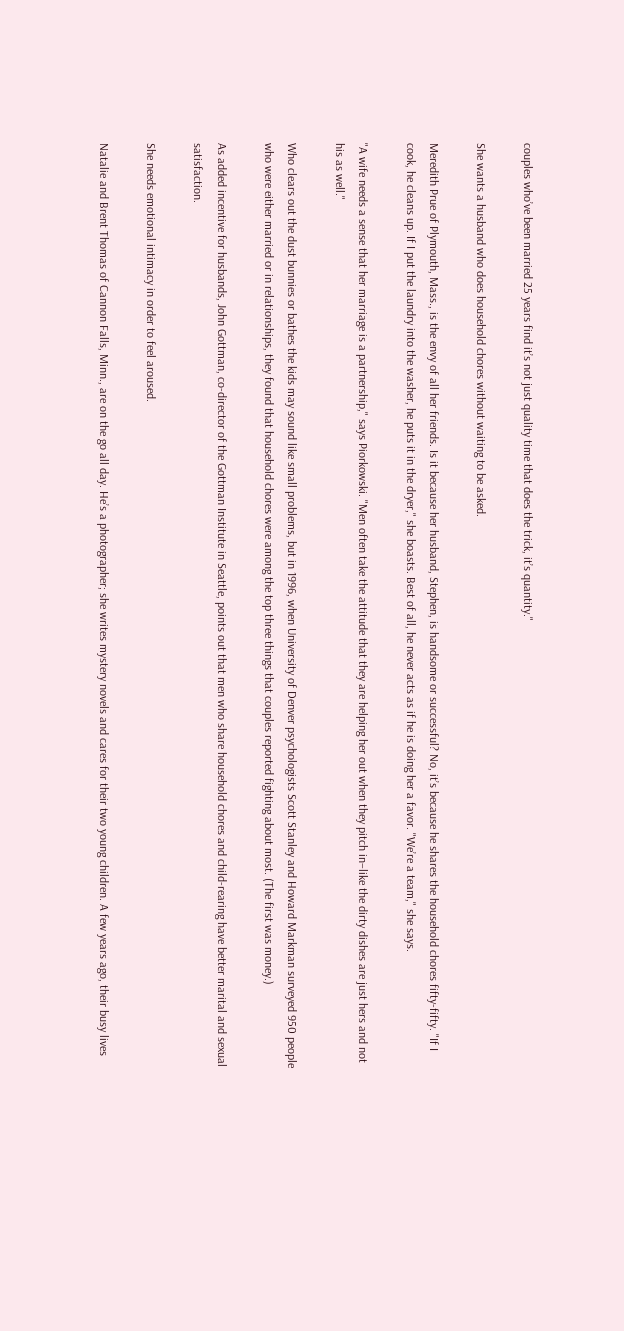couples who’ve been married 25 years find it’s not just quality time that does the trick, it’s quantity."

She wants a husband who does household chores without waiting to be asked.

Meredith Prue of Plymouth, Mass., is the envy of all her friends. Is it because her husband, Stephen, is handsome or successful? No, it’s because he shares the household chores fifty-fifty. "If I cook, he cleans up. If I put the laundry into the washer, he puts it in the dryer," she boasts. Best of all, he never acts as if he is doing her a favor. "We’re a team," she says.

"A wife needs a sense that her marriage is a partnership," says Piorkowski. "Men often take the attitude that they are helping her out when they pitch in–like the dirty dishes are just hers and not his as well."

Who clears out the dust bunnies or bathes the kids may sound like small problems, but in 1996, when University of Denver psychologists Scott Stanley and Howard Markman surveyed 950 people who were either married or in relationships, they found that household chores were among the top three things that couples reported fighting about most. (The first was money.)

As added incentive for husbands, John Gottman, co-director of the Gottman Institute in Seattle, points out that men who share household chores and child-rearing have better marital and sexual satisfaction.

She needs emotional intimacy in order to feel aroused.

Natalie and Brent Thomas of Cannon Falls, Minn., are on the go all day. He’s a photographer; she writes mystery novels and cares for their two young children. A few years ago, their busy lives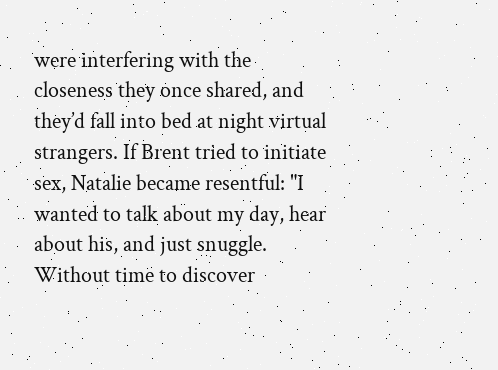were interfering with the closeness they once shared, and they’d fall into bed at night virtual strangers. If Brent tried to initiate sex, Natalie became resentful: "I wanted to talk about my day, hear about his, and just snuggle. Without time to discover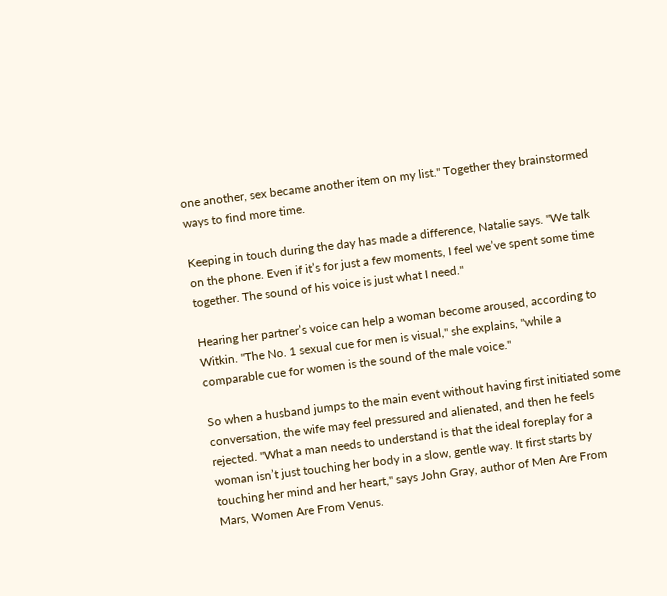one another, sex became another item on my list." Together they brainstormed ways to find more time.

Keeping in touch during the day has made a difference, Natalie says. "We talk on the phone. Even if it’s for just a few moments, I feel we’ve spent some time together. The sound of his voice is just what I need."

Hearing her partner’s voice can help a woman become aroused, according to Witkin. "The No. 1 sexual cue for men is visual," she explains, "while a comparable cue for women is the sound of the male voice."

So when a husband jumps to the main event without having first initiated some conversation, the wife may feel pressured and alienated, and then he feels rejected. "What a man needs to understand is that the ideal foreplay for a woman isn’t just touching her body in a slow, gentle way. It first starts by touching her mind and her heart," says John Gray, author of Men Are From Mars, Women Are From Venus.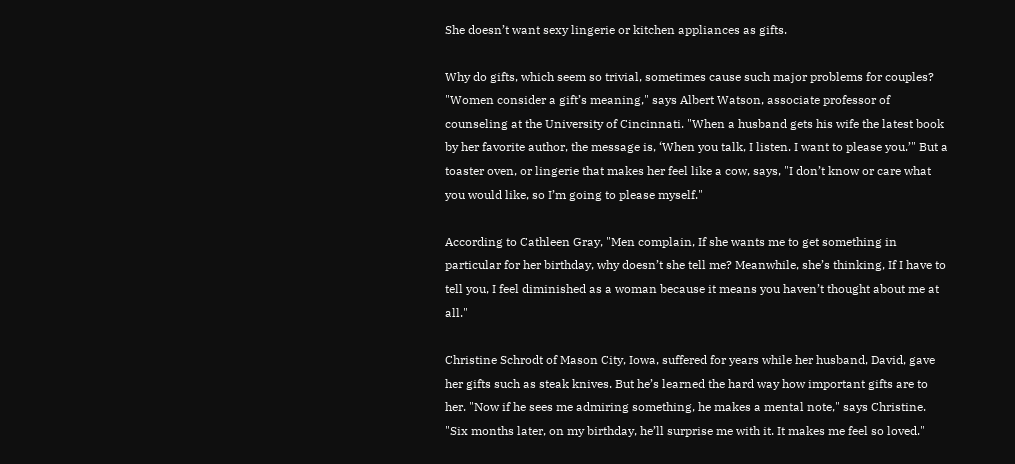She doesn’t want sexy lingerie or kitchen appliances as gifts.

Why do gifts, which seem so trivial, sometimes cause such major problems for couples? "Women consider a gift’s meaning," says Albert Watson, associate professor of counseling at the University of Cincinnati. "When a husband gets his wife the latest book by her favorite author, the message is, ‘When you talk, I listen. I want to please you.’" But a toaster oven, or lingerie that makes her feel like a cow, says, "I don’t know or care what you would like, so I’m going to please myself."

According to Cathleen Gray, "Men complain, If she wants me to get something in particular for her birthday, why doesn’t she tell me? Meanwhile, she’s thinking, If I have to tell you, I feel diminished as a woman because it means you haven’t thought about me at all."

Christine Schrodt of Mason City, Iowa, suffered for years while her husband, David, gave her gifts such as steak knives. But he’s learned the hard way how important gifts are to her. "Now if he sees me admiring something, he makes a mental note," says Christine. "Six months later, on my birthday, he’ll surprise me with it. It makes me feel so loved."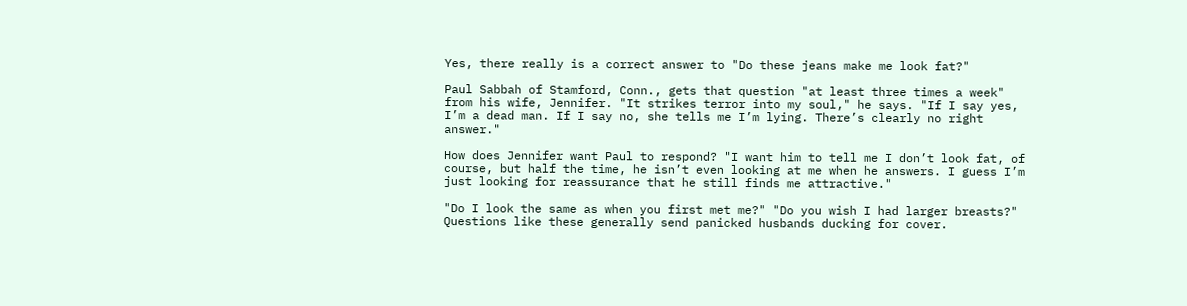Yes, there really is a correct answer to "Do these jeans make me look fat?"

Paul Sabbah of Stamford, Conn., gets that question "at least three times a week" from his wife, Jennifer. "It strikes terror into my soul," he says. "If I say yes, I’m a dead man. If I say no, she tells me I’m lying. There’s clearly no right answer."

How does Jennifer want Paul to respond? "I want him to tell me I don’t look fat, of course, but half the time, he isn’t even looking at me when he answers. I guess I’m just looking for reassurance that he still finds me attractive."

"Do I look the same as when you first met me?" "Do you wish I had larger breasts?" Questions like these generally send panicked husbands ducking for cover.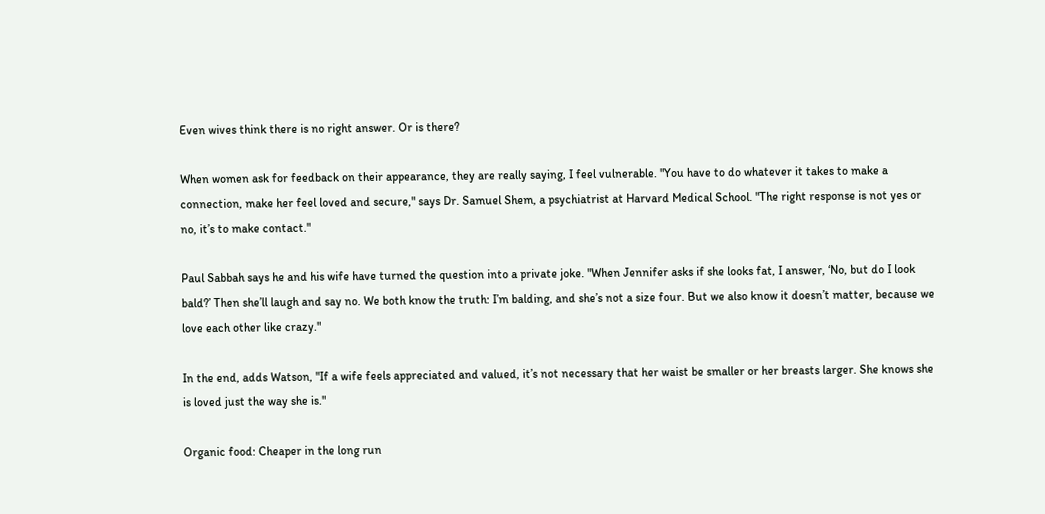Even wives think there is no right answer. Or is there?

When women ask for feedback on their appearance, they are really saying, I feel vulnerable. "You have to do whatever it takes to make a connection, make her feel loved and secure," says Dr. Samuel Shem, a psychiatrist at Harvard Medical School. "The right response is not yes or no, it’s to make contact."

Paul Sabbah says he and his wife have turned the question into a private joke. "When Jennifer asks if she looks fat, I answer, ‘No, but do I look bald?’ Then she’ll laugh and say no. We both know the truth: I’m balding, and she’s not a size four. But we also know it doesn’t matter, because we love each other like crazy."

In the end, adds Watson, "If a wife feels appreciated and valued, it’s not necessary that her waist be smaller or her breasts larger. She knows she is loved just the way she is."

Organic food: Cheaper in the long run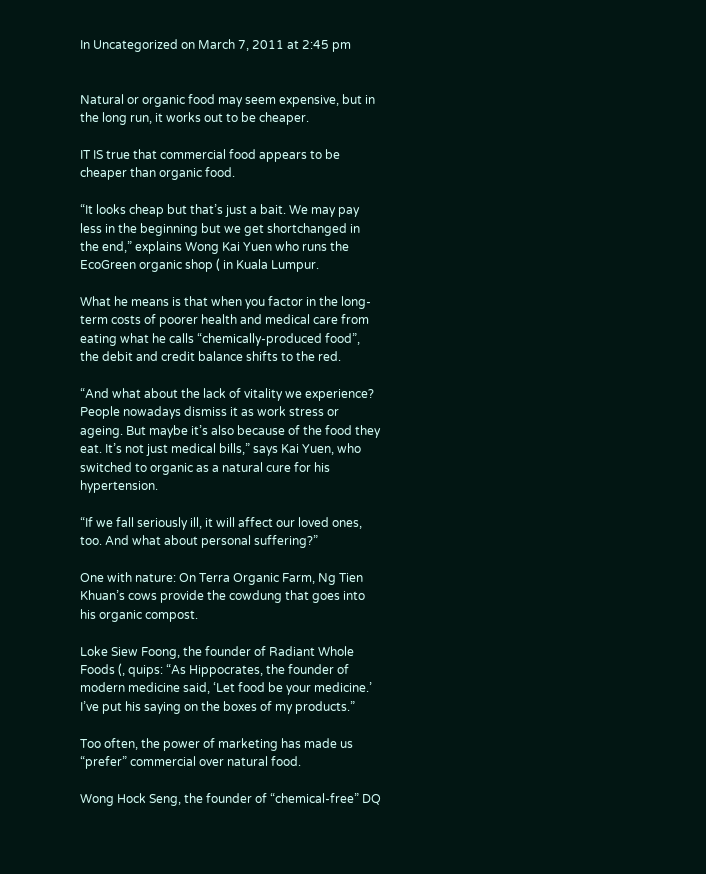In Uncategorized on March 7, 2011 at 2:45 pm


Natural or organic food may seem expensive, but in the long run, it works out to be cheaper.

IT IS true that commercial food appears to be cheaper than organic food.

“It looks cheap but that’s just a bait. We may pay less in the beginning but we get shortchanged in the end,” explains Wong Kai Yuen who runs the EcoGreen organic shop ( in Kuala Lumpur.

What he means is that when you factor in the long-term costs of poorer health and medical care from eating what he calls “chemically-produced food”, the debit and credit balance shifts to the red.

“And what about the lack of vitality we experience? People nowadays dismiss it as work stress or ageing. But maybe it’s also because of the food they eat. It’s not just medical bills,” says Kai Yuen, who switched to organic as a natural cure for his hypertension.

“If we fall seriously ill, it will affect our loved ones, too. And what about personal suffering?”

One with nature: On Terra Organic Farm, Ng Tien Khuan’s cows provide the cowdung that goes into his organic compost.

Loke Siew Foong, the founder of Radiant Whole Foods (, quips: “As Hippocrates, the founder of modern medicine said, ‘Let food be your medicine.’ I’ve put his saying on the boxes of my products.”

Too often, the power of marketing has made us “prefer” commercial over natural food.

Wong Hock Seng, the founder of “chemical-free” DQ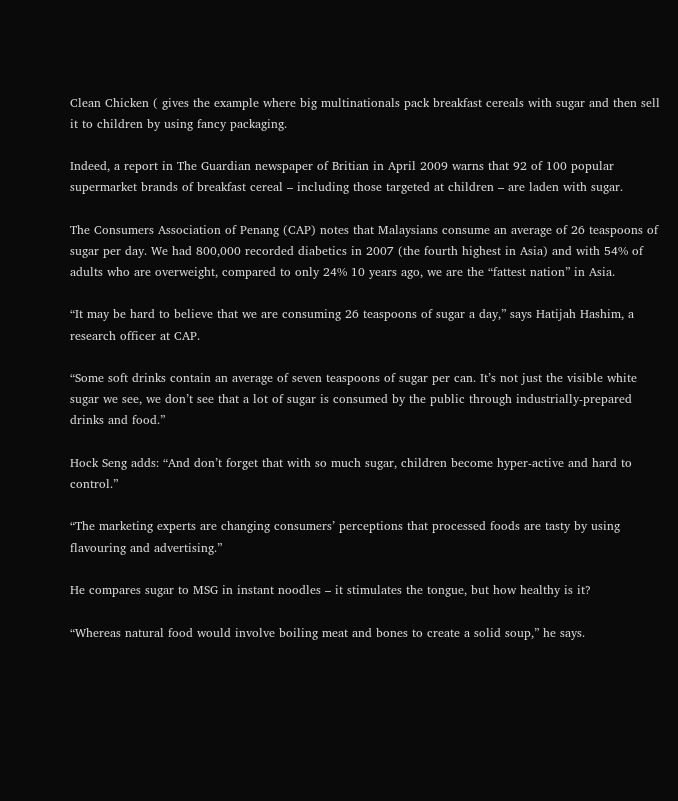Clean Chicken ( gives the example where big multinationals pack breakfast cereals with sugar and then sell it to children by using fancy packaging.

Indeed, a report in The Guardian newspaper of Britian in April 2009 warns that 92 of 100 popular supermarket brands of breakfast cereal – including those targeted at children – are laden with sugar.

The Consumers Association of Penang (CAP) notes that Malaysians consume an average of 26 teaspoons of sugar per day. We had 800,000 recorded diabetics in 2007 (the fourth highest in Asia) and with 54% of adults who are overweight, compared to only 24% 10 years ago, we are the “fattest nation” in Asia.

“It may be hard to believe that we are consuming 26 teaspoons of sugar a day,” says Hatijah Hashim, a research officer at CAP.

“Some soft drinks contain an average of seven teaspoons of sugar per can. It’s not just the visible white sugar we see, we don’t see that a lot of sugar is consumed by the public through industrially-prepared drinks and food.”

Hock Seng adds: “And don’t forget that with so much sugar, children become hyper-active and hard to control.”

“The marketing experts are changing consumers’ perceptions that processed foods are tasty by using flavouring and advertising.”

He compares sugar to MSG in instant noodles – it stimulates the tongue, but how healthy is it?

“Whereas natural food would involve boiling meat and bones to create a solid soup,” he says.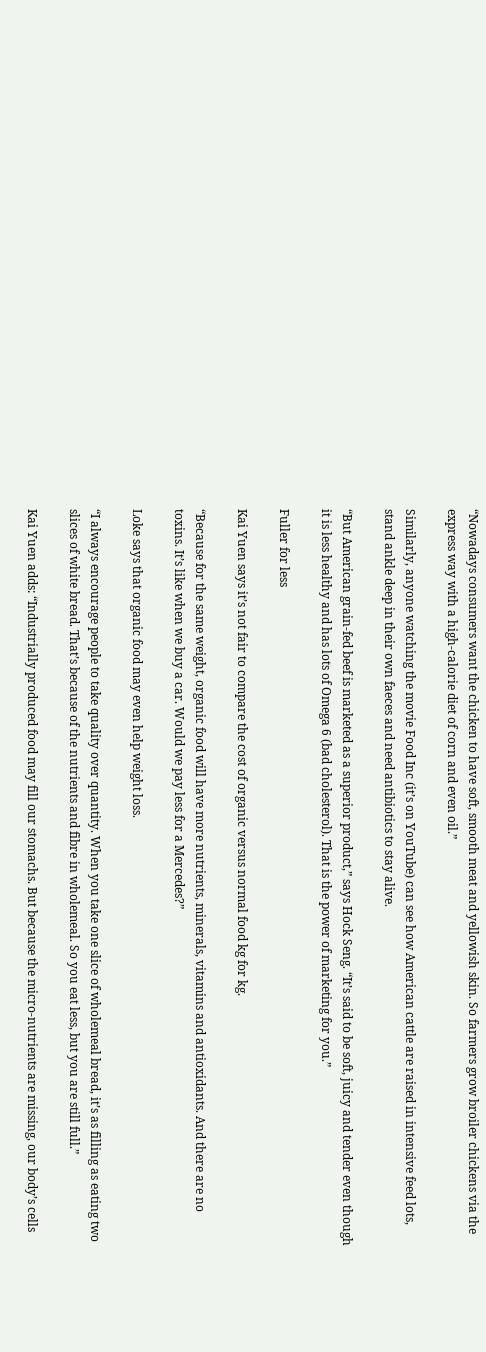“Nowadays consumers want the chicken to have soft, smooth meat and yellowish skin. So farmers grow broiler chickens via the express way with a high-calorie diet of corn and even oil.”

Similarly, anyone watching the movie Food Inc (it’s on YouTube) can see how American cattle are raised in intensive feed lots, stand ankle deep in their own faeces and need antibiotics to stay alive.

“But American grain-fed beef is marketed as a superior product,” says Hock Seng. “It’s said to be soft, juicy and tender even though it is less healthy and has lots of Omega 6 (bad cholesterol). That is the power of marketing for you.”

Fuller for less

Kai Yuen says it’s not fair to compare the cost of organic versus normal food kg for kg.

“Because for the same weight, organic food will have more nutrients, minerals, vitamins and antioxidants. And there are no toxins. It’s like when we buy a car. Would we pay less for a Mercedes?”

Loke says that organic food may even help weight loss.

“I always encourage people to take quality over quantity. When you take one slice of wholemeal bread, it’s as filling as eating two slices of white bread. That’s because of the nutrients and fibre in wholemeal. So you eat less, but you are still full.”

Kai Yuen adds: “Industrially produced food may fill our stomachs. But because the micro-nutrients are missing, our body’s cells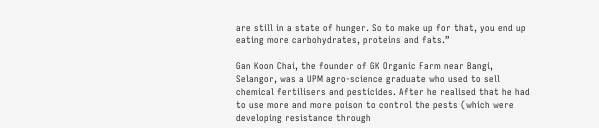are still in a state of hunger. So to make up for that, you end up eating more carbohydrates, proteins and fats.”

Gan Koon Chai, the founder of GK Organic Farm near Bangi, Selangor, was a UPM agro-science graduate who used to sell chemical fertilisers and pesticides. After he realised that he had to use more and more poison to control the pests (which were developing resistance through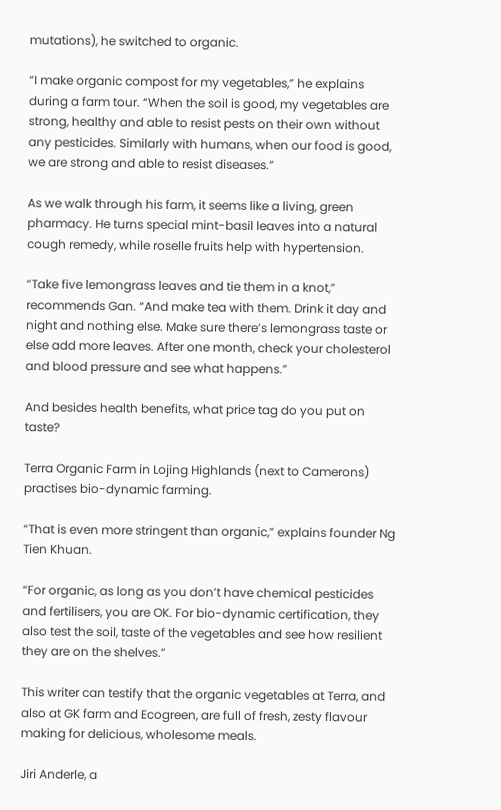mutations), he switched to organic.

“I make organic compost for my vegetables,” he explains during a farm tour. “When the soil is good, my vegetables are strong, healthy and able to resist pests on their own without any pesticides. Similarly with humans, when our food is good, we are strong and able to resist diseases.”

As we walk through his farm, it seems like a living, green pharmacy. He turns special mint-basil leaves into a natural cough remedy, while roselle fruits help with hypertension.

“Take five lemongrass leaves and tie them in a knot,” recommends Gan. “And make tea with them. Drink it day and night and nothing else. Make sure there’s lemongrass taste or else add more leaves. After one month, check your cholesterol and blood pressure and see what happens.”

And besides health benefits, what price tag do you put on taste?

Terra Organic Farm in Lojing Highlands (next to Camerons) practises bio-dynamic farming.

“That is even more stringent than organic,” explains founder Ng Tien Khuan.

“For organic, as long as you don’t have chemical pesticides and fertilisers, you are OK. For bio-dynamic certification, they also test the soil, taste of the vegetables and see how resilient they are on the shelves.”

This writer can testify that the organic vegetables at Terra, and also at GK farm and Ecogreen, are full of fresh, zesty flavour making for delicious, wholesome meals.

Jiri Anderle, a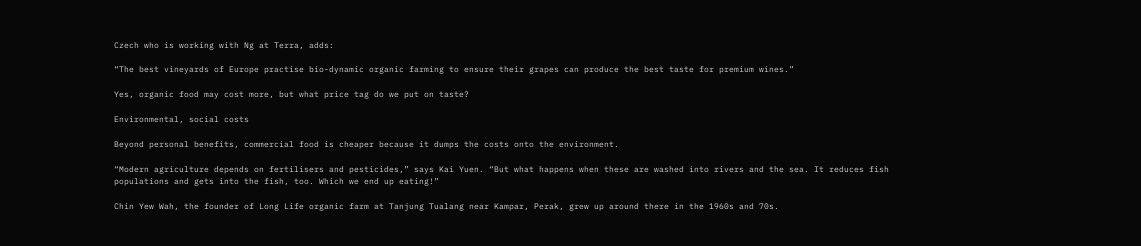Czech who is working with Ng at Terra, adds:

“The best vineyards of Europe practise bio-dynamic organic farming to ensure their grapes can produce the best taste for premium wines.”

Yes, organic food may cost more, but what price tag do we put on taste?

Environmental, social costs

Beyond personal benefits, commercial food is cheaper because it dumps the costs onto the environment.

“Modern agriculture depends on fertilisers and pesticides,” says Kai Yuen. “But what happens when these are washed into rivers and the sea. It reduces fish populations and gets into the fish, too. Which we end up eating!”

Chin Yew Wah, the founder of Long Life organic farm at Tanjung Tualang near Kampar, Perak, grew up around there in the 1960s and 70s.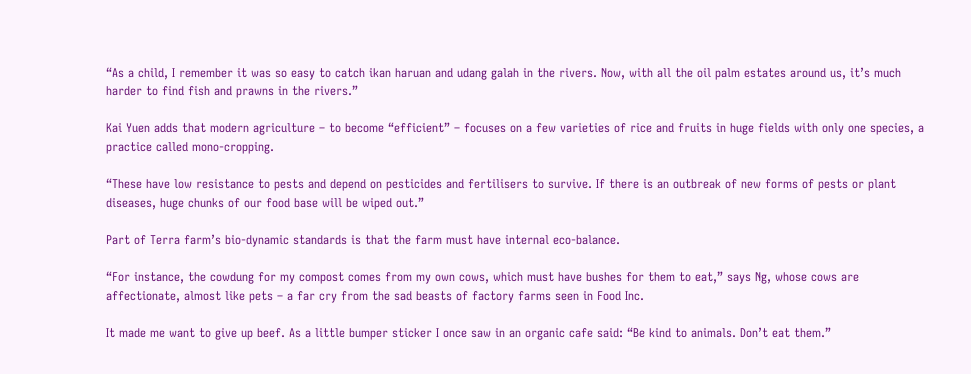“As a child, I remember it was so easy to catch ikan haruan and udang galah in the rivers. Now, with all the oil palm estates around us, it’s much harder to find fish and prawns in the rivers.”

Kai Yuen adds that modern agriculture – to become “efficient” – focuses on a few varieties of rice and fruits in huge fields with only one species, a practice called mono-cropping.

“These have low resistance to pests and depend on pesticides and fertilisers to survive. If there is an outbreak of new forms of pests or plant diseases, huge chunks of our food base will be wiped out.”

Part of Terra farm’s bio-dynamic standards is that the farm must have internal eco-balance.

“For instance, the cowdung for my compost comes from my own cows, which must have bushes for them to eat,” says Ng, whose cows are affectionate, almost like pets – a far cry from the sad beasts of factory farms seen in Food Inc.

It made me want to give up beef. As a little bumper sticker I once saw in an organic cafe said: “Be kind to animals. Don’t eat them.”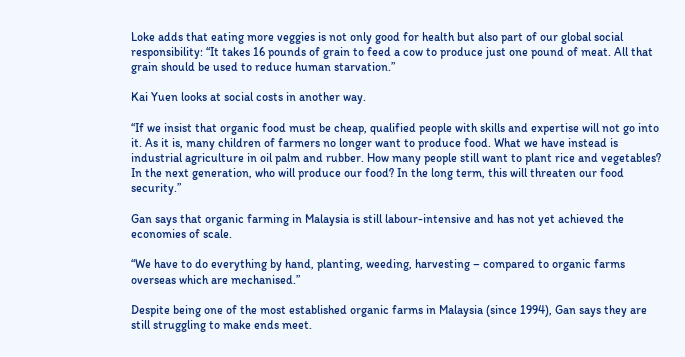Loke adds that eating more veggies is not only good for health but also part of our global social responsibility: “It takes 16 pounds of grain to feed a cow to produce just one pound of meat. All that grain should be used to reduce human starvation.”

Kai Yuen looks at social costs in another way.

“If we insist that organic food must be cheap, qualified people with skills and expertise will not go into it. As it is, many children of farmers no longer want to produce food. What we have instead is industrial agriculture in oil palm and rubber. How many people still want to plant rice and vegetables? In the next generation, who will produce our food? In the long term, this will threaten our food security.”

Gan says that organic farming in Malaysia is still labour-intensive and has not yet achieved the economies of scale.

“We have to do everything by hand, planting, weeding, harvesting – compared to organic farms overseas which are mechanised.”

Despite being one of the most established organic farms in Malaysia (since 1994), Gan says they are still struggling to make ends meet.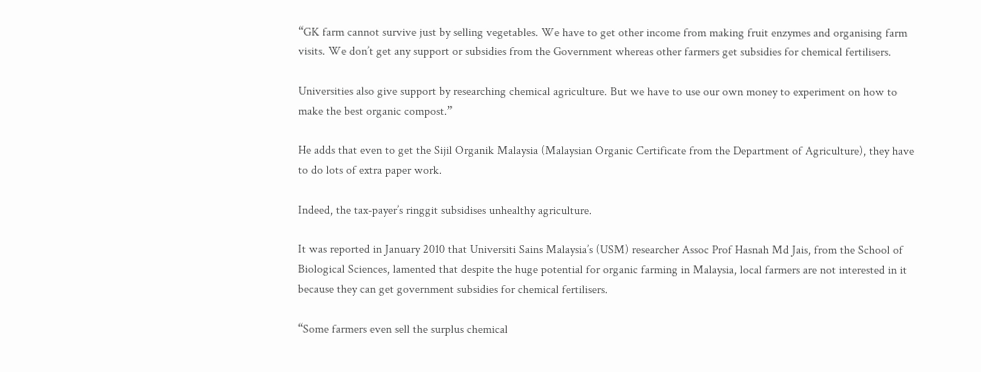“GK farm cannot survive just by selling vegetables. We have to get other income from making fruit enzymes and organising farm visits. We don’t get any support or subsidies from the Government whereas other farmers get subsidies for chemical fertilisers.

Universities also give support by researching chemical agriculture. But we have to use our own money to experiment on how to make the best organic compost.”

He adds that even to get the Sijil Organik Malaysia (Malaysian Organic Certificate from the Department of Agriculture), they have to do lots of extra paper work.

Indeed, the tax-payer’s ringgit subsidises unhealthy agriculture.

It was reported in January 2010 that Universiti Sains Malaysia’s (USM) researcher Assoc Prof Hasnah Md Jais, from the School of Biological Sciences, lamented that despite the huge potential for organic farming in Malaysia, local farmers are not interested in it because they can get government subsidies for chemical fertilisers.

“Some farmers even sell the surplus chemical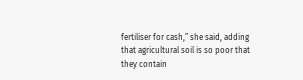fertiliser for cash,” she said, adding that agricultural soil is so poor that they contain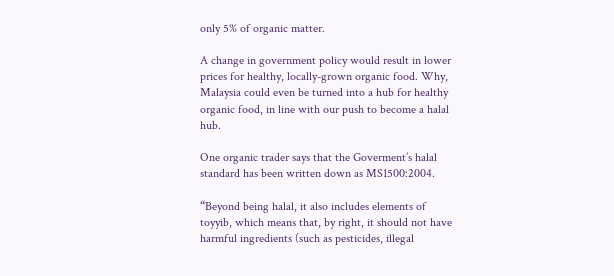only 5% of organic matter.

A change in government policy would result in lower prices for healthy, locally-grown organic food. Why, Malaysia could even be turned into a hub for healthy organic food, in line with our push to become a halal hub.

One organic trader says that the Goverment’s halal standard has been written down as MS1500:2004.

“Beyond being halal, it also includes elements of toyyib, which means that, by right, it should not have harmful ingredients (such as pesticides, illegal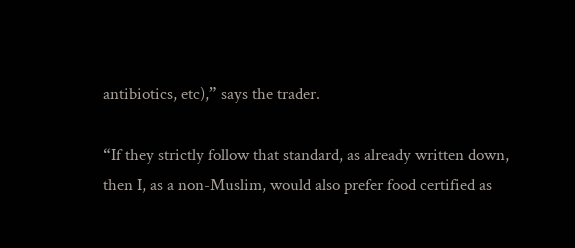antibiotics, etc),” says the trader.

“If they strictly follow that standard, as already written down, then I, as a non-Muslim, would also prefer food certified as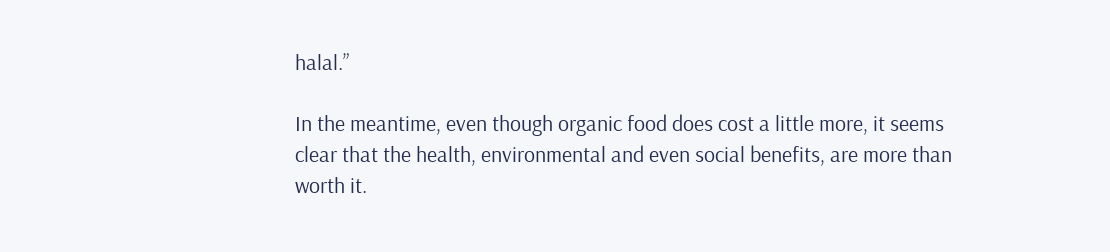halal.”

In the meantime, even though organic food does cost a little more, it seems clear that the health, environmental and even social benefits, are more than worth it.